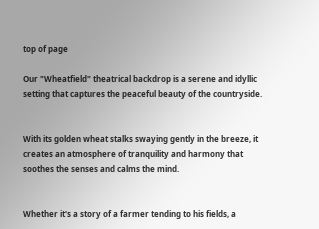top of page

Our "Wheatfield" theatrical backdrop is a serene and idyllic setting that captures the peaceful beauty of the countryside.


With its golden wheat stalks swaying gently in the breeze, it creates an atmosphere of tranquility and harmony that soothes the senses and calms the mind.


Whether it's a story of a farmer tending to his fields, a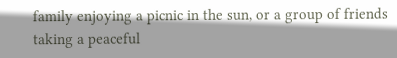family enjoying a picnic in the sun, or a group of friends taking a peaceful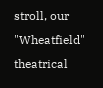stroll, our "Wheatfield" theatrical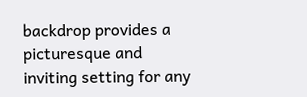backdrop provides a picturesque and inviting setting for any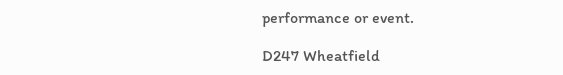performance or event.

D247 Wheatfield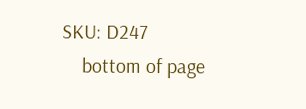SKU: D247
    bottom of page